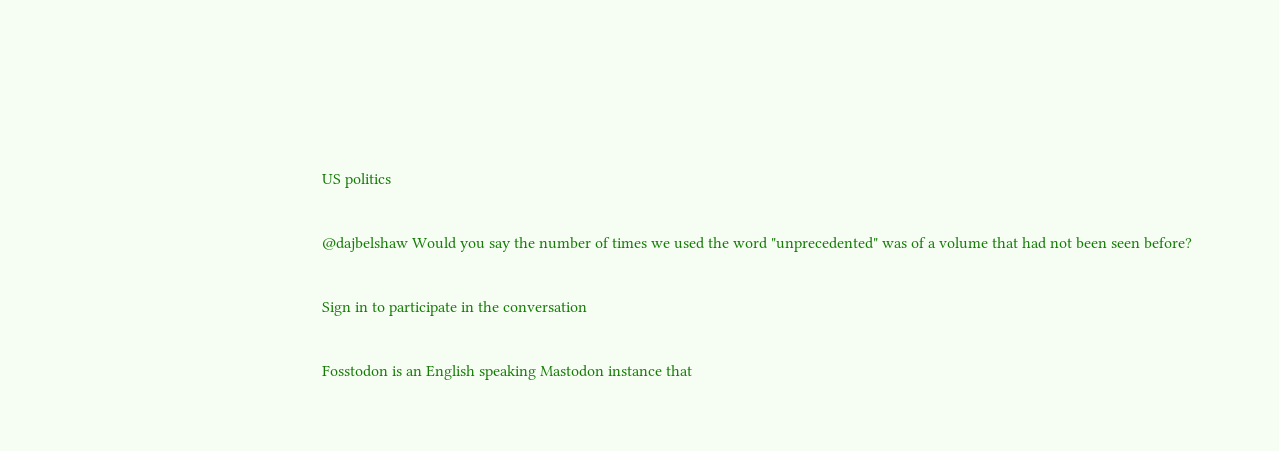US politics

@dajbelshaw Would you say the number of times we used the word "unprecedented" was of a volume that had not been seen before?

Sign in to participate in the conversation

Fosstodon is an English speaking Mastodon instance that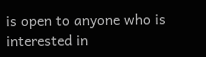is open to anyone who is interested in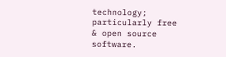technology; particularly free & open source software.